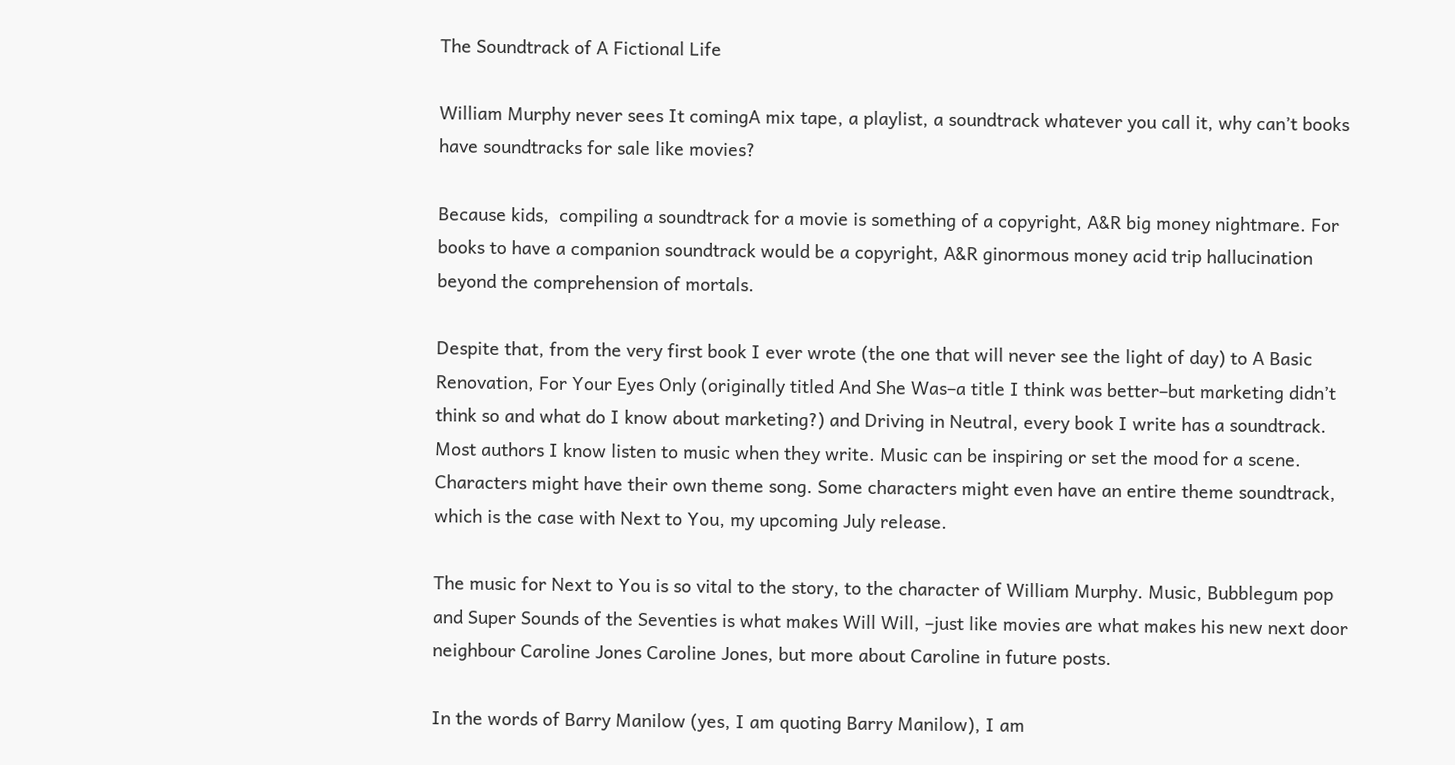The Soundtrack of A Fictional Life

William Murphy never sees It comingA mix tape, a playlist, a soundtrack whatever you call it, why can’t books have soundtracks for sale like movies?

Because kids,  compiling a soundtrack for a movie is something of a copyright, A&R big money nightmare. For books to have a companion soundtrack would be a copyright, A&R ginormous money acid trip hallucination beyond the comprehension of mortals.

Despite that, from the very first book I ever wrote (the one that will never see the light of day) to A Basic Renovation, For Your Eyes Only (originally titled And She Was–a title I think was better–but marketing didn’t think so and what do I know about marketing?) and Driving in Neutral, every book I write has a soundtrack. Most authors I know listen to music when they write. Music can be inspiring or set the mood for a scene. Characters might have their own theme song. Some characters might even have an entire theme soundtrack, which is the case with Next to You, my upcoming July release.

The music for Next to You is so vital to the story, to the character of William Murphy. Music, Bubblegum pop and Super Sounds of the Seventies is what makes Will Will, –just like movies are what makes his new next door neighbour Caroline Jones Caroline Jones, but more about Caroline in future posts.

In the words of Barry Manilow (yes, I am quoting Barry Manilow), I am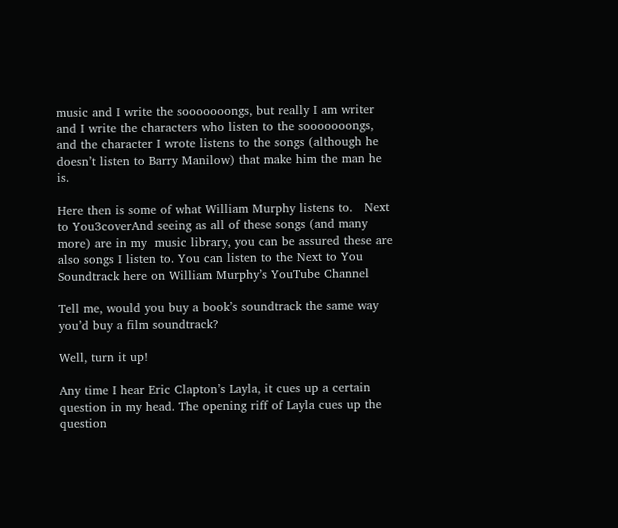music and I write the sooooooongs, but really I am writer and I write the characters who listen to the sooooooongs, and the character I wrote listens to the songs (although he doesn’t listen to Barry Manilow) that make him the man he is.

Here then is some of what William Murphy listens to.   Next to You3coverAnd seeing as all of these songs (and many more) are in my  music library, you can be assured these are also songs I listen to. You can listen to the Next to You Soundtrack here on William Murphy’s YouTube Channel

Tell me, would you buy a book’s soundtrack the same way you’d buy a film soundtrack?

Well, turn it up!

Any time I hear Eric Clapton’s Layla, it cues up a certain question in my head. The opening riff of Layla cues up the question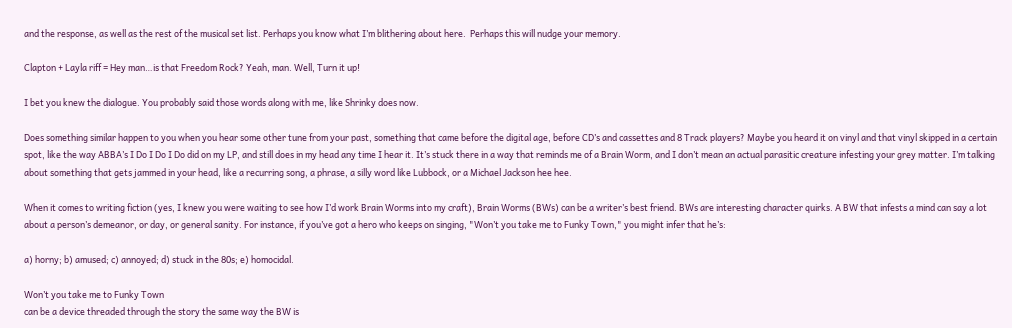and the response, as well as the rest of the musical set list. Perhaps you know what I’m blithering about here.  Perhaps this will nudge your memory.

Clapton + Layla riff = Hey man…is that Freedom Rock? Yeah, man. Well, Turn it up!

I bet you knew the dialogue. You probably said those words along with me, like Shrinky does now.

Does something similar happen to you when you hear some other tune from your past, something that came before the digital age, before CD’s and cassettes and 8 Track players? Maybe you heard it on vinyl and that vinyl skipped in a certain spot, like the way ABBA’s I Do I Do I Do did on my LP, and still does in my head any time I hear it. It’s stuck there in a way that reminds me of a Brain Worm, and I don’t mean an actual parasitic creature infesting your grey matter. I’m talking about something that gets jammed in your head, like a recurring song, a phrase, a silly word like Lubbock, or a Michael Jackson hee hee.

When it comes to writing fiction (yes, I knew you were waiting to see how I’d work Brain Worms into my craft), Brain Worms (BWs) can be a writer’s best friend. BWs are interesting character quirks. A BW that infests a mind can say a lot about a person’s demeanor, or day, or general sanity. For instance, if you’ve got a hero who keeps on singing, "Won’t you take me to Funky Town," you might infer that he’s:

a) horny; b) amused; c) annoyed; d) stuck in the 80s; e) homocidal.

Won’t you take me to Funky Town
can be a device threaded through the story the same way the BW is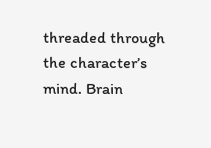threaded through the character’s mind. Brain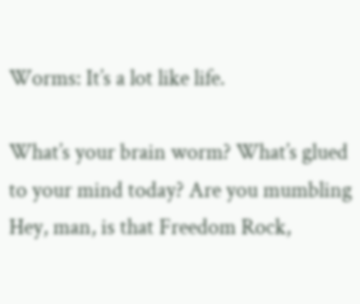Worms: It’s a lot like life.

What’s your brain worm? What’s glued to your mind today? Are you mumbling Hey, man, is that Freedom Rock,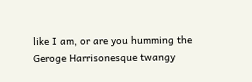like I am, or are you humming the Geroge Harrisonesque twangy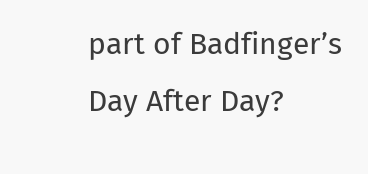part of Badfinger’s Day After Day?